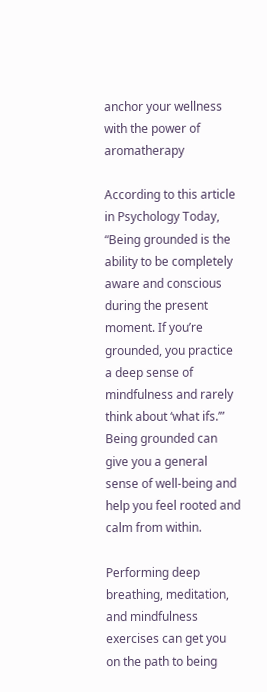anchor your wellness with the power of aromatherapy

According to this article in Psychology Today, “Being grounded is the ability to be completely aware and conscious during the present moment. If you’re grounded, you practice a deep sense of mindfulness and rarely think about ‘what ifs.’” Being grounded can give you a general sense of well-being and help you feel rooted and calm from within.

Performing deep breathing, meditation, and mindfulness exercises can get you on the path to being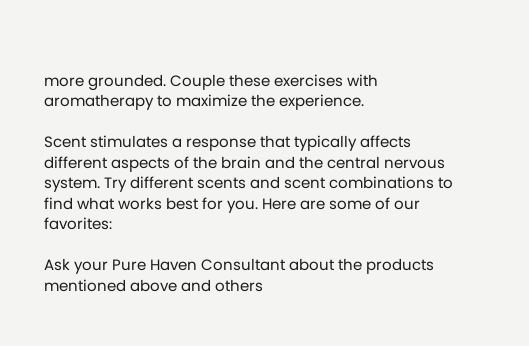more grounded. Couple these exercises with aromatherapy to maximize the experience.

Scent stimulates a response that typically affects different aspects of the brain and the central nervous system. Try different scents and scent combinations to find what works best for you. Here are some of our favorites:

Ask your Pure Haven Consultant about the products mentioned above and others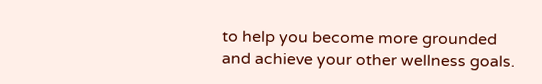to help you become more grounded and achieve your other wellness goals.